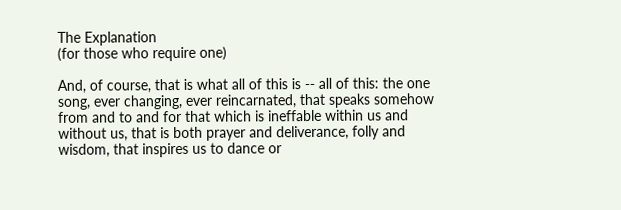The Explanation
(for those who require one)

And, of course, that is what all of this is -- all of this: the one song, ever changing, ever reincarnated, that speaks somehow from and to and for that which is ineffable within us and without us, that is both prayer and deliverance, folly and wisdom, that inspires us to dance or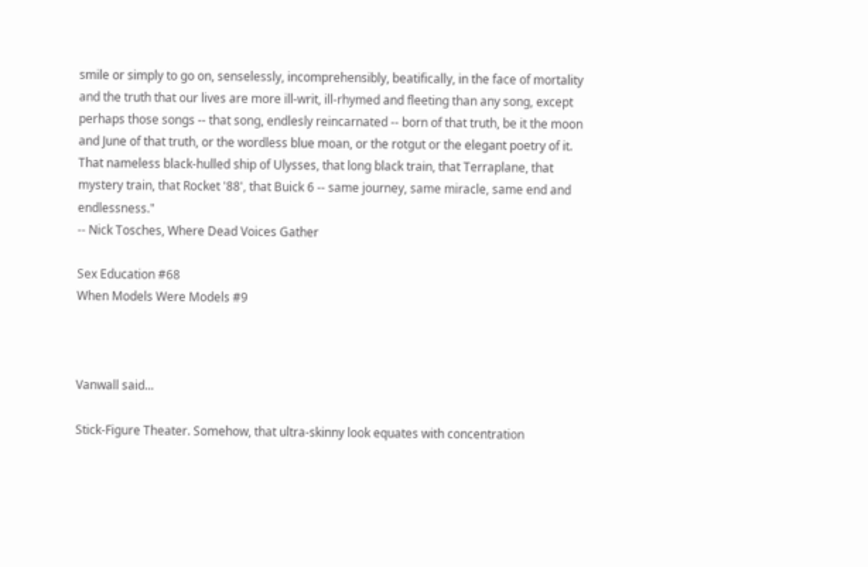smile or simply to go on, senselessly, incomprehensibly, beatifically, in the face of mortality and the truth that our lives are more ill-writ, ill-rhymed and fleeting than any song, except perhaps those songs -- that song, endlesly reincarnated -- born of that truth, be it the moon and June of that truth, or the wordless blue moan, or the rotgut or the elegant poetry of it. That nameless black-hulled ship of Ulysses, that long black train, that Terraplane, that mystery train, that Rocket '88', that Buick 6 -- same journey, same miracle, same end and endlessness."
-- Nick Tosches, Where Dead Voices Gather

Sex Education #68
When Models Were Models #9



Vanwall said...

Stick-Figure Theater. Somehow, that ultra-skinny look equates with concentration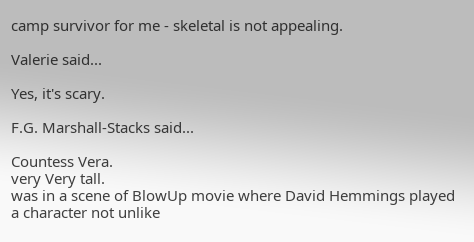camp survivor for me - skeletal is not appealing.

Valerie said...

Yes, it's scary.

F.G. Marshall-Stacks said...

Countess Vera.
very Very tall.
was in a scene of BlowUp movie where David Hemmings played a character not unlike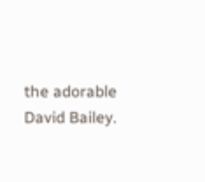the adorable David Bailey.